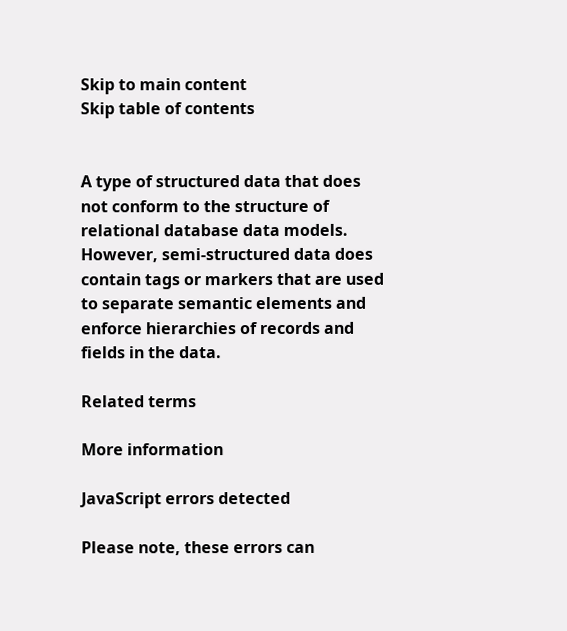Skip to main content
Skip table of contents


A type of structured data that does not conform to the structure of relational database data models. However, semi-structured data does contain tags or markers that are used to separate semantic elements and enforce hierarchies of records and fields in the data.

Related terms

More information

JavaScript errors detected

Please note, these errors can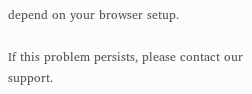depend on your browser setup.

If this problem persists, please contact our support.